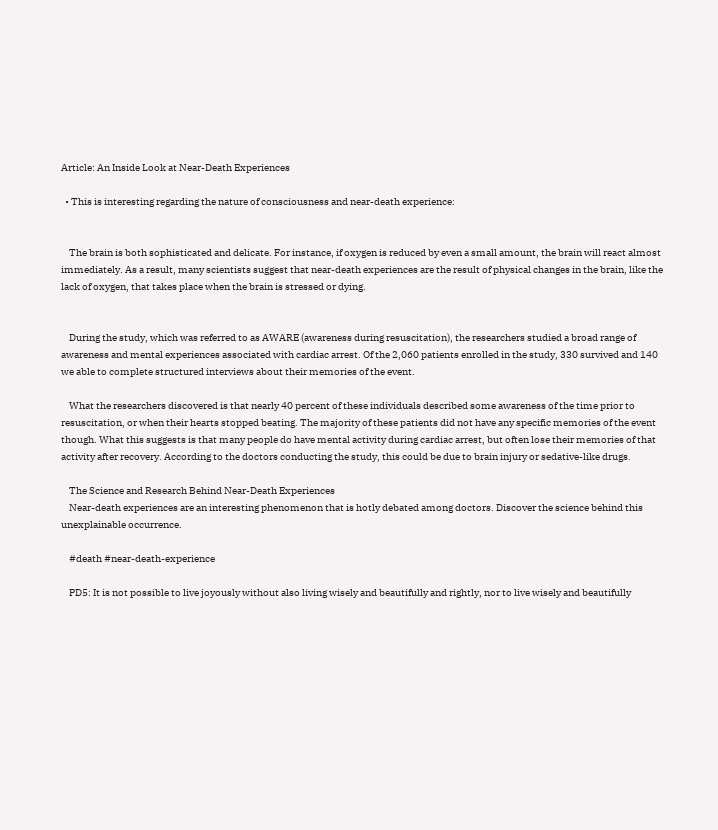Article: An Inside Look at Near-Death Experiences

  • This is interesting regarding the nature of consciousness and near-death experience:


    The brain is both sophisticated and delicate. For instance, if oxygen is reduced by even a small amount, the brain will react almost immediately. As a result, many scientists suggest that near-death experiences are the result of physical changes in the brain, like the lack of oxygen, that takes place when the brain is stressed or dying.


    During the study, which was referred to as AWARE (awareness during resuscitation), the researchers studied a broad range of awareness and mental experiences associated with cardiac arrest. Of the 2,060 patients enrolled in the study, 330 survived and 140 we able to complete structured interviews about their memories of the event.

    What the researchers discovered is that nearly 40 percent of these individuals described some awareness of the time prior to resuscitation, or when their hearts stopped beating. The majority of these patients did not have any specific memories of the event though. What this suggests is that many people do have mental activity during cardiac arrest, but often lose their memories of that activity after recovery. According to the doctors conducting the study, this could be due to brain injury or sedative-like drugs.

    The Science and Research Behind Near-Death Experiences
    Near-death experiences are an interesting phenomenon that is hotly debated among doctors. Discover the science behind this unexplainable occurrence.

    #death #near-death-experience

    PD5: It is not possible to live joyously without also living wisely and beautifully and rightly, nor to live wisely and beautifully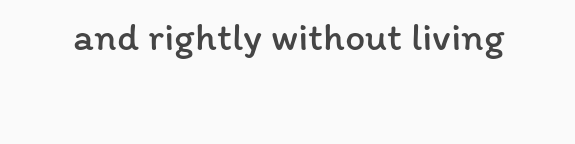and rightly without living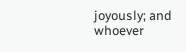joyously; and whoever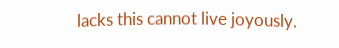lacks this cannot live joyously.